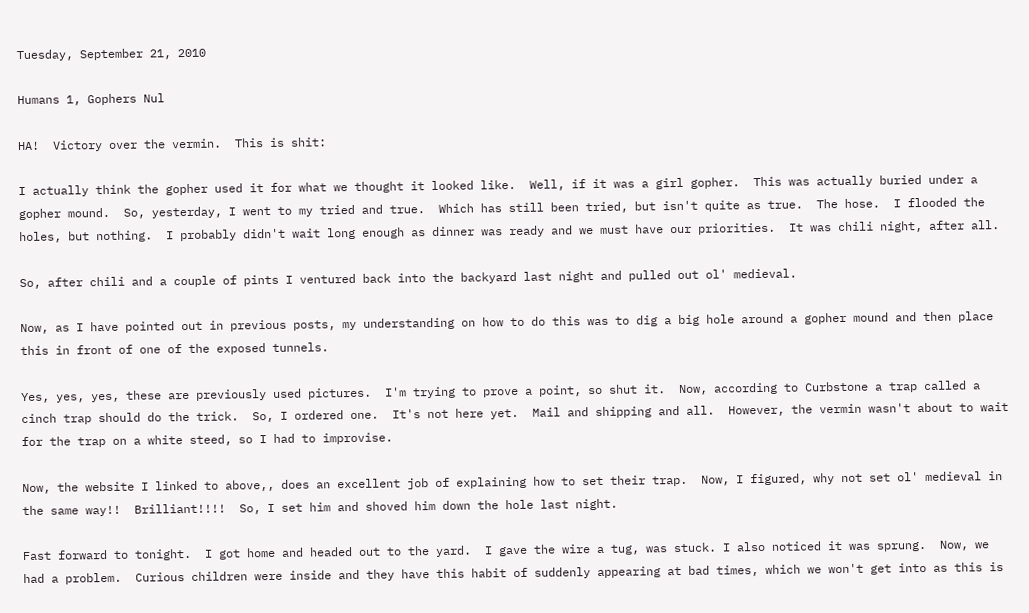Tuesday, September 21, 2010

Humans 1, Gophers Nul

HA!  Victory over the vermin.  This is shit:

I actually think the gopher used it for what we thought it looked like.  Well, if it was a girl gopher.  This was actually buried under a gopher mound.  So, yesterday, I went to my tried and true.  Which has still been tried, but isn't quite as true.  The hose.  I flooded the holes, but nothing.  I probably didn't wait long enough as dinner was ready and we must have our priorities.  It was chili night, after all.

So, after chili and a couple of pints I ventured back into the backyard last night and pulled out ol' medieval.

Now, as I have pointed out in previous posts, my understanding on how to do this was to dig a big hole around a gopher mound and then place this in front of one of the exposed tunnels.

Yes, yes, yes, these are previously used pictures.  I'm trying to prove a point, so shut it.  Now, according to Curbstone a trap called a cinch trap should do the trick.  So, I ordered one.  It's not here yet.  Mail and shipping and all.  However, the vermin wasn't about to wait for the trap on a white steed, so I had to improvise.

Now, the website I linked to above,, does an excellent job of explaining how to set their trap.  Now, I figured, why not set ol' medieval in the same way!!  Brilliant!!!!  So, I set him and shoved him down the hole last night.

Fast forward to tonight.  I got home and headed out to the yard.  I gave the wire a tug, was stuck. I also noticed it was sprung.  Now, we had a problem.  Curious children were inside and they have this habit of suddenly appearing at bad times, which we won't get into as this is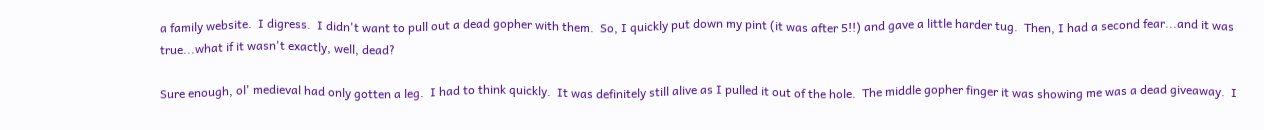a family website.  I digress.  I didn't want to pull out a dead gopher with them.  So, I quickly put down my pint (it was after 5!!) and gave a little harder tug.  Then, I had a second fear...and it was true...what if it wasn't exactly, well, dead?

Sure enough, ol' medieval had only gotten a leg.  I had to think quickly.  It was definitely still alive as I pulled it out of the hole.  The middle gopher finger it was showing me was a dead giveaway.  I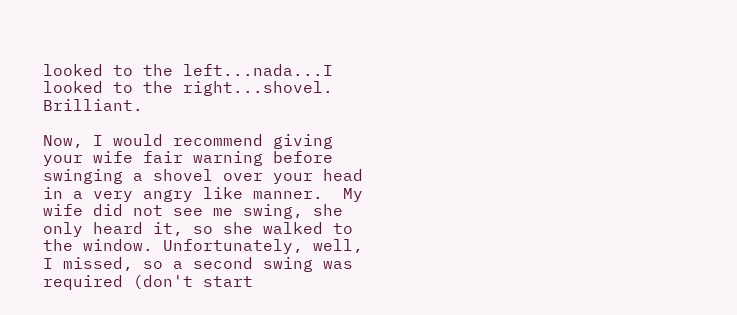looked to the left...nada...I looked to the right...shovel.  Brilliant.

Now, I would recommend giving your wife fair warning before swinging a shovel over your head in a very angry like manner.  My wife did not see me swing, she only heard it, so she walked to the window. Unfortunately, well, I missed, so a second swing was required (don't start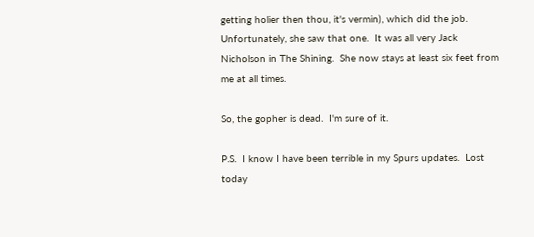getting holier then thou, it's vermin), which did the job.  Unfortunately, she saw that one.  It was all very Jack Nicholson in The Shining.  She now stays at least six feet from me at all times.

So, the gopher is dead.  I'm sure of it.

P.S.  I know I have been terrible in my Spurs updates.  Lost today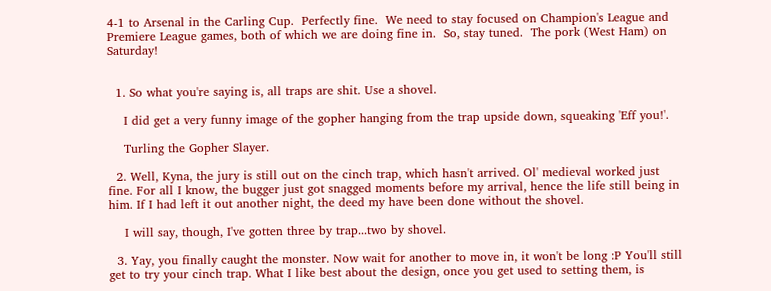4-1 to Arsenal in the Carling Cup.  Perfectly fine.  We need to stay focused on Champion's League and Premiere League games, both of which we are doing fine in.  So, stay tuned.  The pork (West Ham) on Saturday!


  1. So what you're saying is, all traps are shit. Use a shovel.

    I did get a very funny image of the gopher hanging from the trap upside down, squeaking 'Eff you!'.

    Turling the Gopher Slayer.

  2. Well, Kyna, the jury is still out on the cinch trap, which hasn't arrived. Ol' medieval worked just fine. For all I know, the bugger just got snagged moments before my arrival, hence the life still being in him. If I had left it out another night, the deed my have been done without the shovel.

    I will say, though, I've gotten three by trap...two by shovel.

  3. Yay, you finally caught the monster. Now wait for another to move in, it won't be long :P You'll still get to try your cinch trap. What I like best about the design, once you get used to setting them, is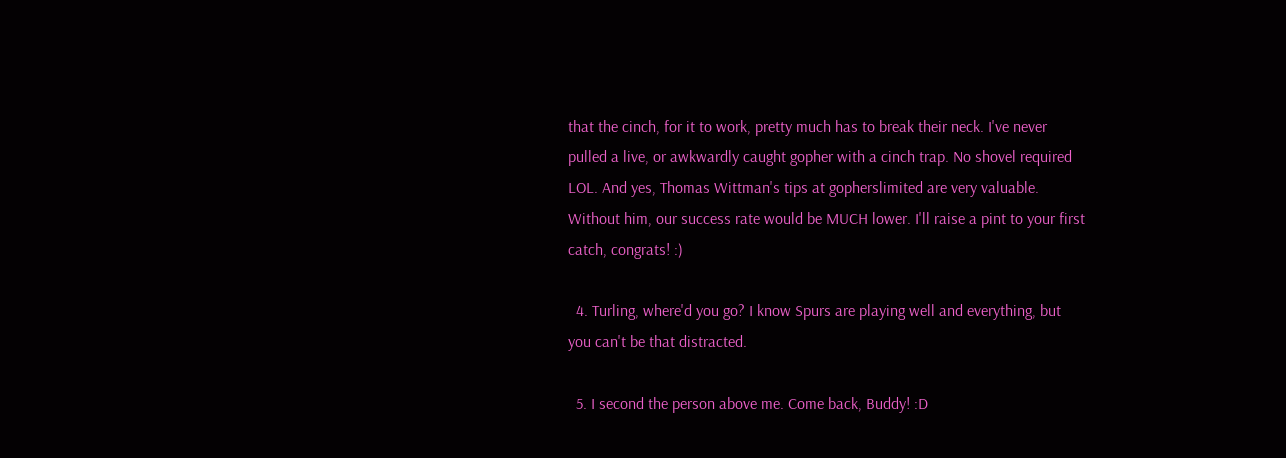that the cinch, for it to work, pretty much has to break their neck. I've never pulled a live, or awkwardly caught gopher with a cinch trap. No shovel required LOL. And yes, Thomas Wittman's tips at gopherslimited are very valuable. Without him, our success rate would be MUCH lower. I'll raise a pint to your first catch, congrats! :)

  4. Turling, where'd you go? I know Spurs are playing well and everything, but you can't be that distracted.

  5. I second the person above me. Come back, Buddy! :D